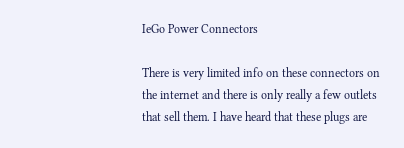IeGo Power Connectors

There is very limited info on these connectors on the internet and there is only really a few outlets that sell them. I have heard that these plugs are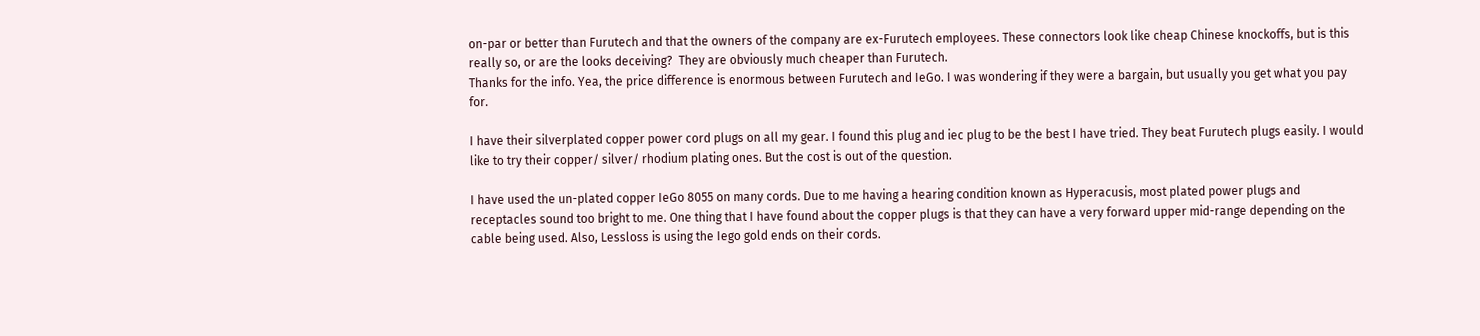on-par or better than Furutech and that the owners of the company are ex-Furutech employees. These connectors look like cheap Chinese knockoffs, but is this really so, or are the looks deceiving?  They are obviously much cheaper than Furutech.
Thanks for the info. Yea, the price difference is enormous between Furutech and IeGo. I was wondering if they were a bargain, but usually you get what you pay for.

I have their silverplated copper power cord plugs on all my gear. I found this plug and iec plug to be the best I have tried. They beat Furutech plugs easily. I would like to try their copper/ silver/ rhodium plating ones. But the cost is out of the question.

I have used the un-plated copper IeGo 8055 on many cords. Due to me having a hearing condition known as Hyperacusis, most plated power plugs and receptacles sound too bright to me. One thing that I have found about the copper plugs is that they can have a very forward upper mid-range depending on the cable being used. Also, Lessloss is using the Iego gold ends on their cords.